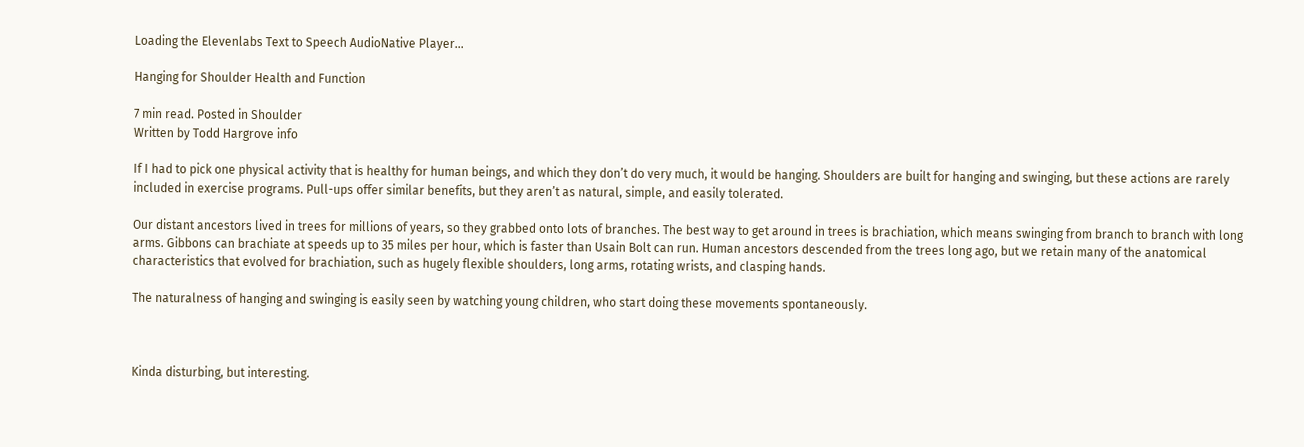Loading the Elevenlabs Text to Speech AudioNative Player...

Hanging for Shoulder Health and Function

7 min read. Posted in Shoulder
Written by Todd Hargrove info

If I had to pick one physical activity that is healthy for human beings, and which they don’t do very much, it would be hanging. Shoulders are built for hanging and swinging, but these actions are rarely included in exercise programs. Pull-ups offer similar benefits, but they aren’t as natural, simple, and easily tolerated.

Our distant ancestors lived in trees for millions of years, so they grabbed onto lots of branches. The best way to get around in trees is brachiation, which means swinging from branch to branch with long arms. Gibbons can brachiate at speeds up to 35 miles per hour, which is faster than Usain Bolt can run. Human ancestors descended from the trees long ago, but we retain many of the anatomical characteristics that evolved for brachiation, such as hugely flexible shoulders, long arms, rotating wrists, and clasping hands.

The naturalness of hanging and swinging is easily seen by watching young children, who start doing these movements spontaneously.



Kinda disturbing, but interesting.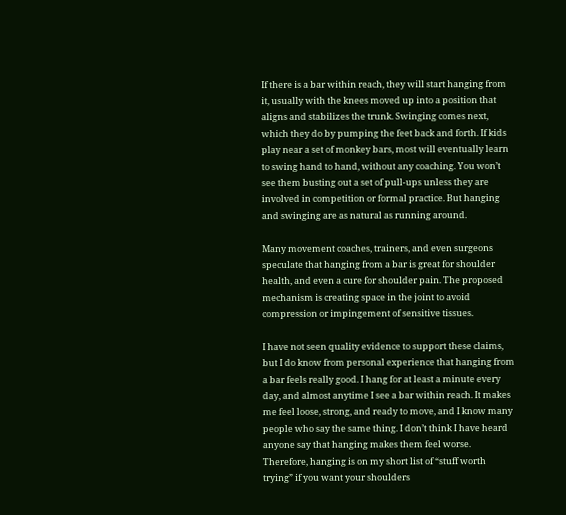If there is a bar within reach, they will start hanging from it, usually with the knees moved up into a position that aligns and stabilizes the trunk. Swinging comes next, which they do by pumping the feet back and forth. If kids play near a set of monkey bars, most will eventually learn to swing hand to hand, without any coaching. You won’t see them busting out a set of pull-ups unless they are involved in competition or formal practice. But hanging and swinging are as natural as running around.

Many movement coaches, trainers, and even surgeons speculate that hanging from a bar is great for shoulder health, and even a cure for shoulder pain. The proposed mechanism is creating space in the joint to avoid compression or impingement of sensitive tissues.

I have not seen quality evidence to support these claims, but I do know from personal experience that hanging from a bar feels really good. I hang for at least a minute every day, and almost anytime I see a bar within reach. It makes me feel loose, strong, and ready to move, and I know many people who say the same thing. I don’t think I have heard anyone say that hanging makes them feel worse. Therefore, hanging is on my short list of “stuff worth trying” if you want your shoulders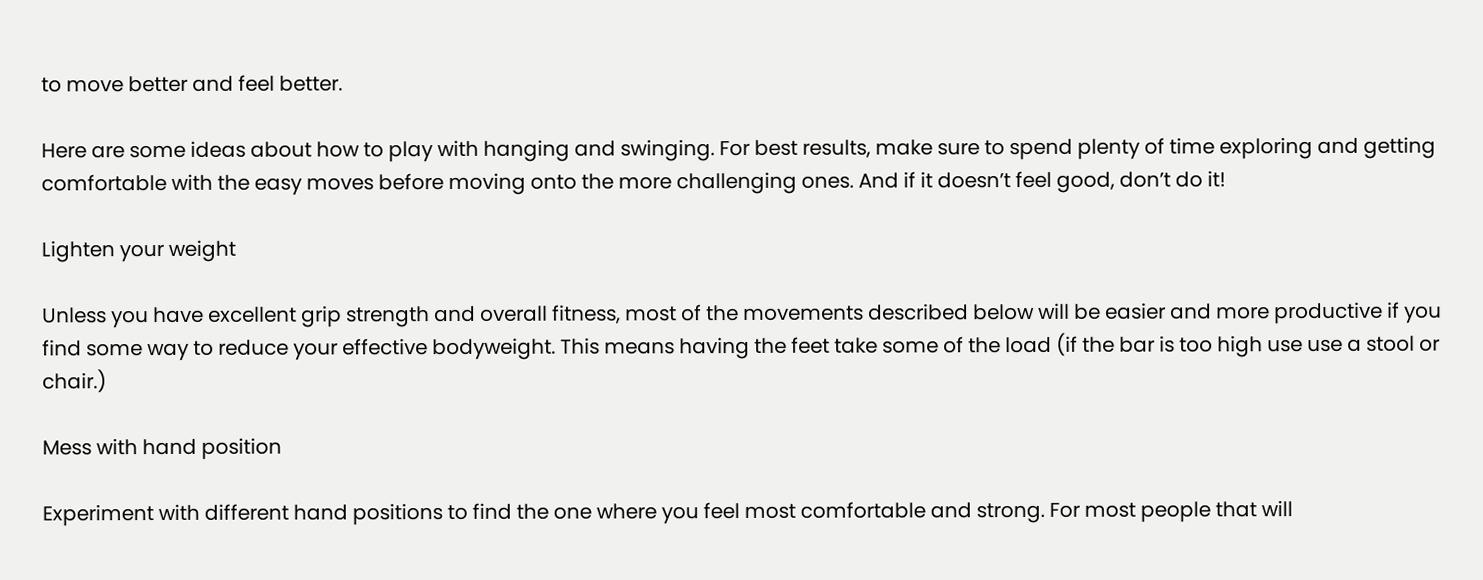to move better and feel better.

Here are some ideas about how to play with hanging and swinging. For best results, make sure to spend plenty of time exploring and getting comfortable with the easy moves before moving onto the more challenging ones. And if it doesn’t feel good, don’t do it!

Lighten your weight

Unless you have excellent grip strength and overall fitness, most of the movements described below will be easier and more productive if you find some way to reduce your effective bodyweight. This means having the feet take some of the load (if the bar is too high use use a stool or chair.)

Mess with hand position

Experiment with different hand positions to find the one where you feel most comfortable and strong. For most people that will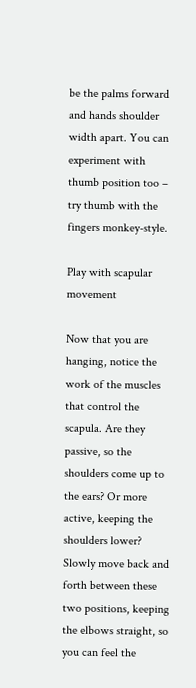be the palms forward and hands shoulder width apart. You can experiment with thumb position too – try thumb with the fingers monkey-style.

Play with scapular movement

Now that you are hanging, notice the work of the muscles that control the scapula. Are they passive, so the shoulders come up to the ears? Or more active, keeping the shoulders lower? Slowly move back and forth between these two positions, keeping the elbows straight, so you can feel the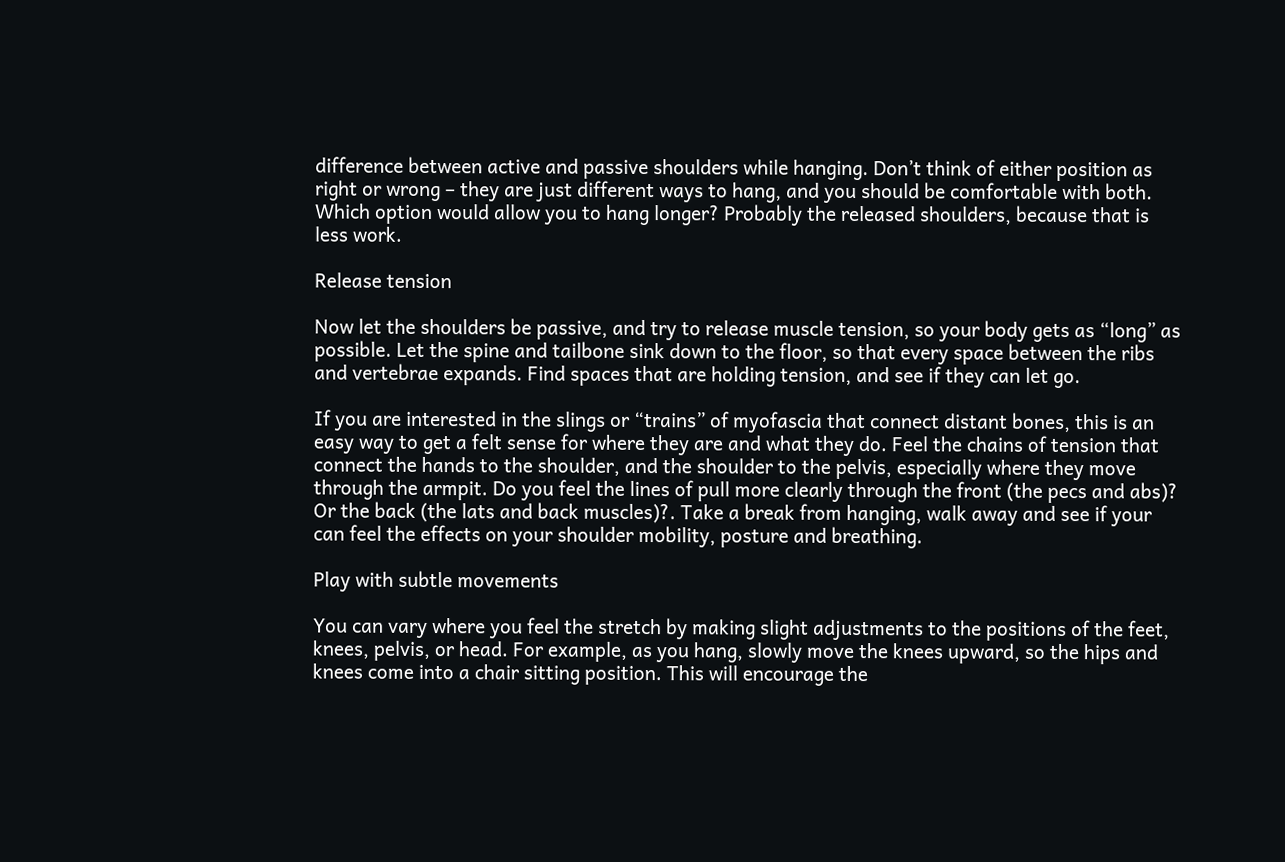difference between active and passive shoulders while hanging. Don’t think of either position as right or wrong – they are just different ways to hang, and you should be comfortable with both. Which option would allow you to hang longer? Probably the released shoulders, because that is less work.

Release tension

Now let the shoulders be passive, and try to release muscle tension, so your body gets as “long” as possible. Let the spine and tailbone sink down to the floor, so that every space between the ribs and vertebrae expands. Find spaces that are holding tension, and see if they can let go.

If you are interested in the slings or “trains” of myofascia that connect distant bones, this is an easy way to get a felt sense for where they are and what they do. Feel the chains of tension that connect the hands to the shoulder, and the shoulder to the pelvis, especially where they move through the armpit. Do you feel the lines of pull more clearly through the front (the pecs and abs)? Or the back (the lats and back muscles)?. Take a break from hanging, walk away and see if your can feel the effects on your shoulder mobility, posture and breathing.

Play with subtle movements

You can vary where you feel the stretch by making slight adjustments to the positions of the feet, knees, pelvis, or head. For example, as you hang, slowly move the knees upward, so the hips and knees come into a chair sitting position. This will encourage the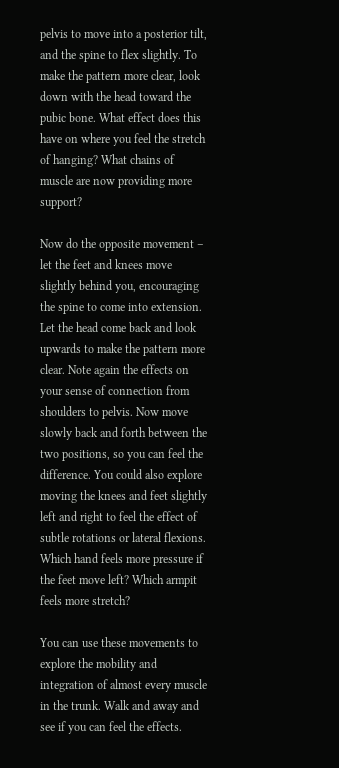pelvis to move into a posterior tilt, and the spine to flex slightly. To make the pattern more clear, look down with the head toward the pubic bone. What effect does this have on where you feel the stretch of hanging? What chains of muscle are now providing more support?

Now do the opposite movement – let the feet and knees move slightly behind you, encouraging the spine to come into extension. Let the head come back and look upwards to make the pattern more clear. Note again the effects on your sense of connection from shoulders to pelvis. Now move slowly back and forth between the two positions, so you can feel the difference. You could also explore moving the knees and feet slightly left and right to feel the effect of subtle rotations or lateral flexions. Which hand feels more pressure if the feet move left? Which armpit feels more stretch?

You can use these movements to explore the mobility and integration of almost every muscle in the trunk. Walk and away and see if you can feel the effects.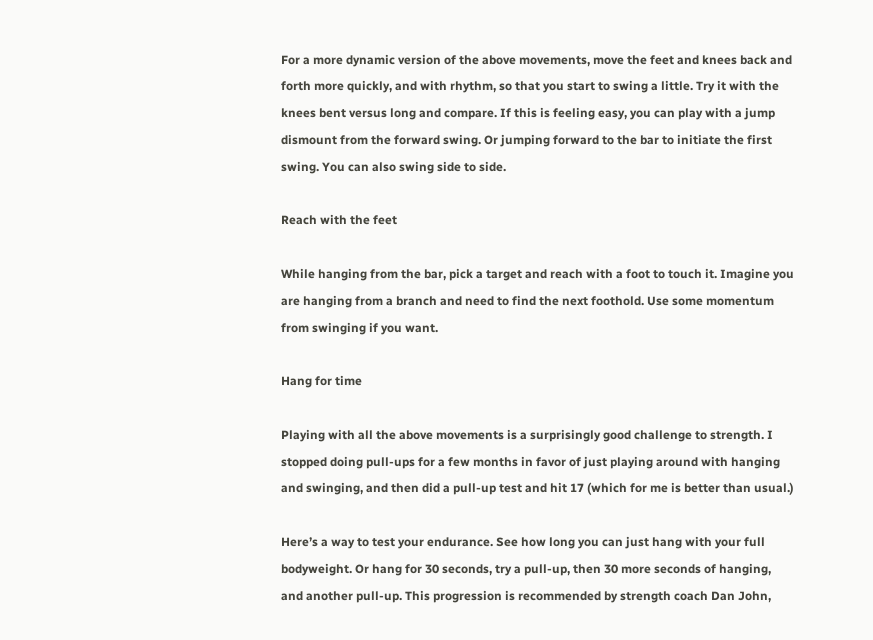For a more dynamic version of the above movements, move the feet and knees back and forth more quickly, and with rhythm, so that you start to swing a little. Try it with the knees bent versus long and compare. If this is feeling easy, you can play with a jump dismount from the forward swing. Or jumping forward to the bar to initiate the first swing. You can also swing side to side.

Reach with the feet

While hanging from the bar, pick a target and reach with a foot to touch it. Imagine you are hanging from a branch and need to find the next foothold. Use some momentum from swinging if you want.

Hang for time

Playing with all the above movements is a surprisingly good challenge to strength. I stopped doing pull-ups for a few months in favor of just playing around with hanging and swinging, and then did a pull-up test and hit 17 (which for me is better than usual.)

Here’s a way to test your endurance. See how long you can just hang with your full bodyweight. Or hang for 30 seconds, try a pull-up, then 30 more seconds of hanging, and another pull-up. This progression is recommended by strength coach Dan John,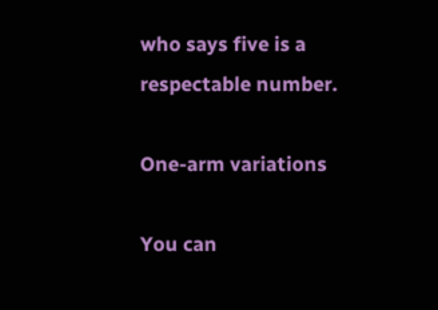who says five is a respectable number.

One-arm variations

You can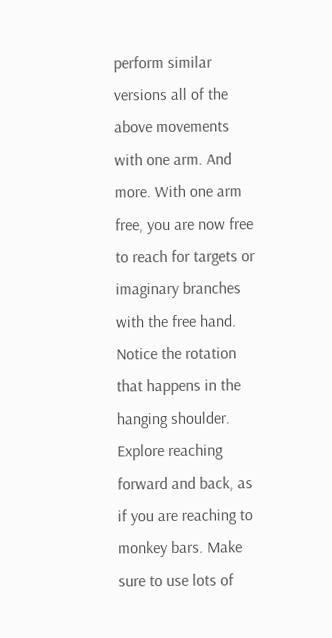perform similar versions all of the above movements with one arm. And more. With one arm free, you are now free to reach for targets or imaginary branches with the free hand. Notice the rotation that happens in the hanging shoulder. Explore reaching forward and back, as if you are reaching to monkey bars. Make sure to use lots of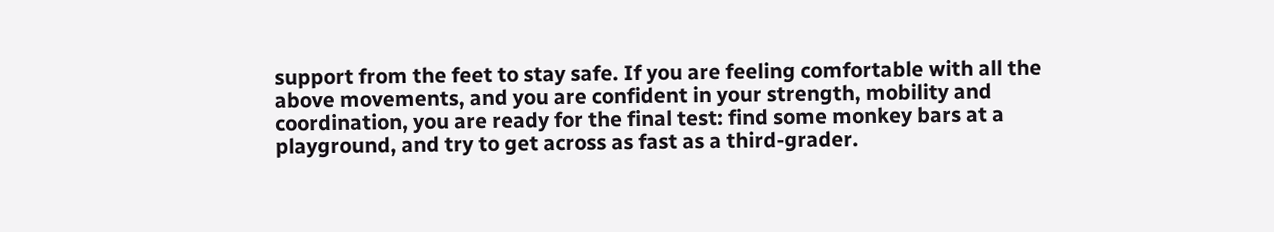support from the feet to stay safe. If you are feeling comfortable with all the above movements, and you are confident in your strength, mobility and coordination, you are ready for the final test: find some monkey bars at a playground, and try to get across as fast as a third-grader.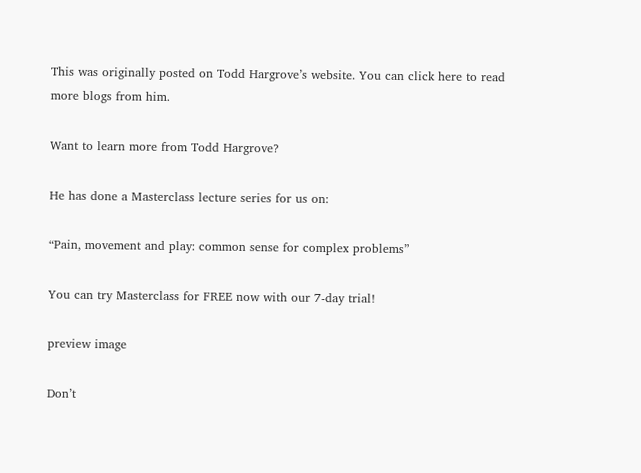This was originally posted on Todd Hargrove’s website. You can click here to read more blogs from him.

Want to learn more from Todd Hargrove?

He has done a Masterclass lecture series for us on:

“Pain, movement and play: common sense for complex problems”

You can try Masterclass for FREE now with our 7-day trial!

preview image

Don’t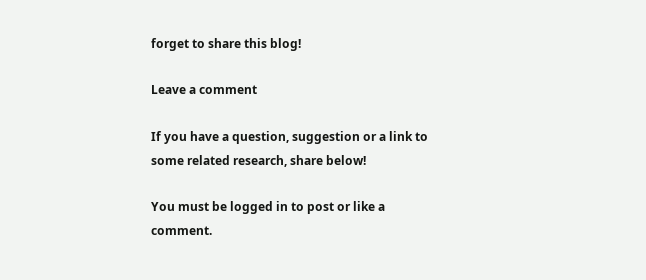forget to share this blog!

Leave a comment

If you have a question, suggestion or a link to some related research, share below!

You must be logged in to post or like a comment.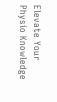Elevate Your Physio Knowledge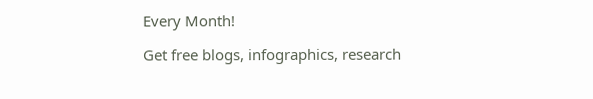Every Month!

Get free blogs, infographics, research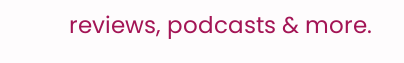reviews, podcasts & more.